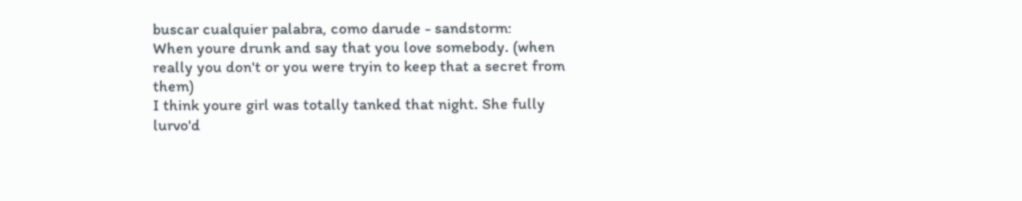buscar cualquier palabra, como darude - sandstorm:
When youre drunk and say that you love somebody. (when really you don't or you were tryin to keep that a secret from them)
I think youre girl was totally tanked that night. She fully lurvo'd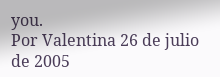you.
Por Valentina 26 de julio de 2005